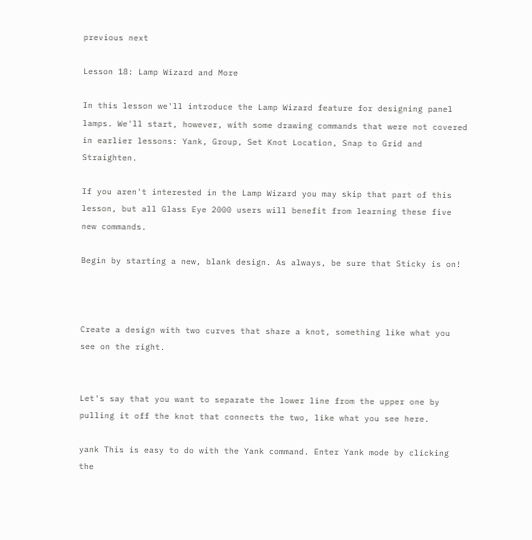previous next

Lesson 18: Lamp Wizard and More

In this lesson we'll introduce the Lamp Wizard feature for designing panel lamps. We'll start, however, with some drawing commands that were not covered in earlier lessons: Yank, Group, Set Knot Location, Snap to Grid and Straighten.

If you aren't interested in the Lamp Wizard you may skip that part of this lesson, but all Glass Eye 2000 users will benefit from learning these five new commands.

Begin by starting a new, blank design. As always, be sure that Sticky is on!



Create a design with two curves that share a knot, something like what you see on the right.


Let's say that you want to separate the lower line from the upper one by pulling it off the knot that connects the two, like what you see here.

yank This is easy to do with the Yank command. Enter Yank mode by clicking the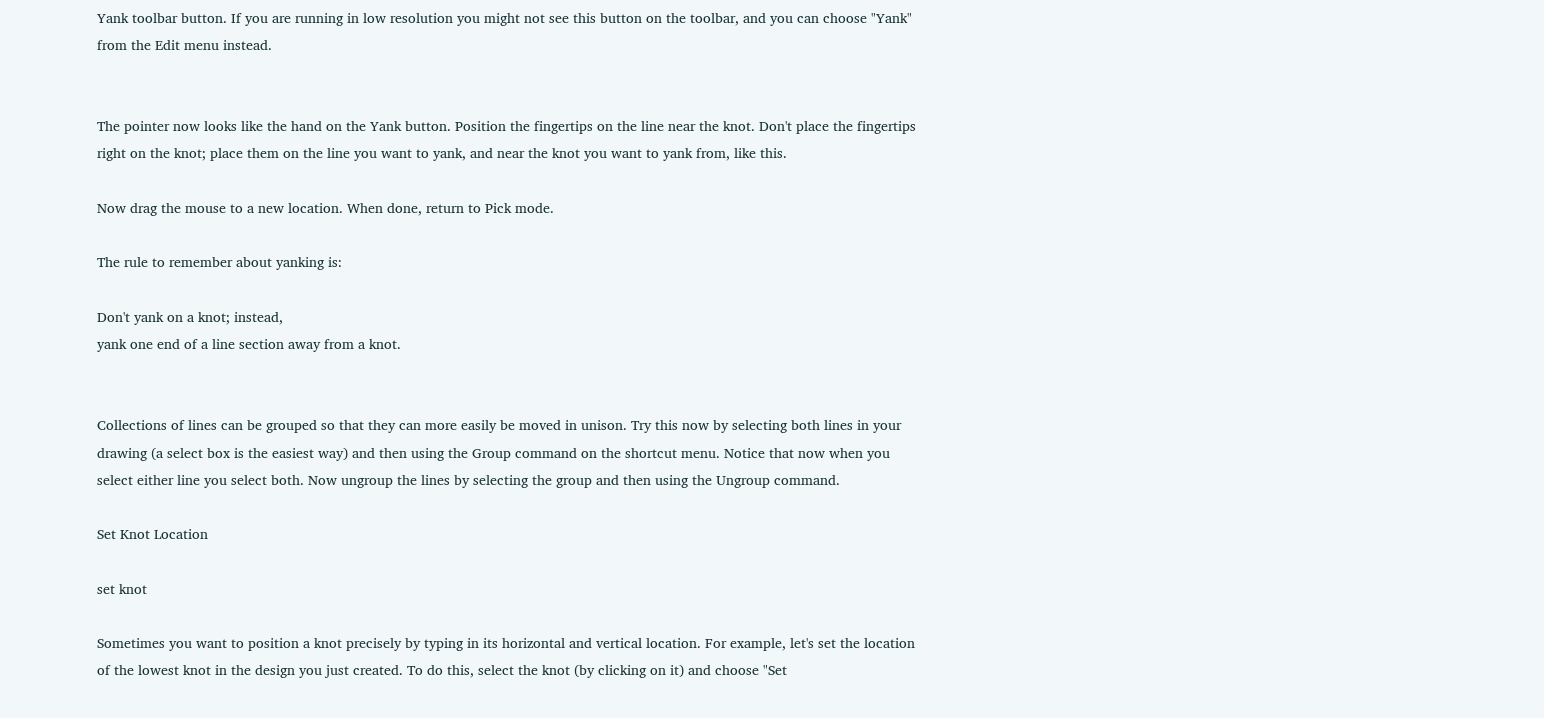Yank toolbar button. If you are running in low resolution you might not see this button on the toolbar, and you can choose "Yank" from the Edit menu instead.


The pointer now looks like the hand on the Yank button. Position the fingertips on the line near the knot. Don't place the fingertips right on the knot; place them on the line you want to yank, and near the knot you want to yank from, like this.

Now drag the mouse to a new location. When done, return to Pick mode.

The rule to remember about yanking is:

Don't yank on a knot; instead,
yank one end of a line section away from a knot.


Collections of lines can be grouped so that they can more easily be moved in unison. Try this now by selecting both lines in your drawing (a select box is the easiest way) and then using the Group command on the shortcut menu. Notice that now when you select either line you select both. Now ungroup the lines by selecting the group and then using the Ungroup command.

Set Knot Location

set knot

Sometimes you want to position a knot precisely by typing in its horizontal and vertical location. For example, let's set the location of the lowest knot in the design you just created. To do this, select the knot (by clicking on it) and choose "Set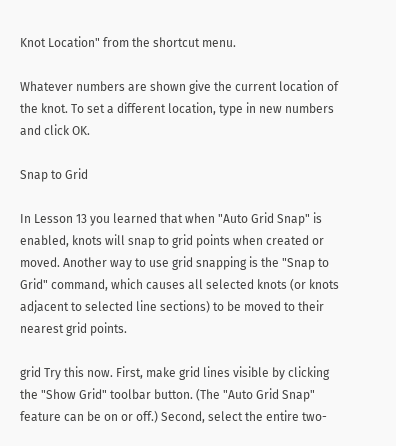Knot Location" from the shortcut menu.

Whatever numbers are shown give the current location of the knot. To set a different location, type in new numbers and click OK.

Snap to Grid

In Lesson 13 you learned that when "Auto Grid Snap" is enabled, knots will snap to grid points when created or moved. Another way to use grid snapping is the "Snap to Grid" command, which causes all selected knots (or knots adjacent to selected line sections) to be moved to their nearest grid points.

grid Try this now. First, make grid lines visible by clicking the "Show Grid" toolbar button. (The "Auto Grid Snap" feature can be on or off.) Second, select the entire two-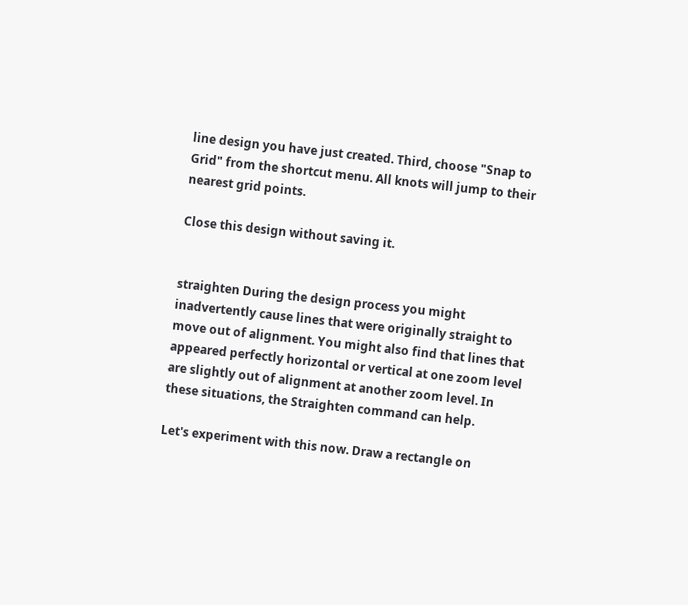line design you have just created. Third, choose "Snap to Grid" from the shortcut menu. All knots will jump to their nearest grid points.

Close this design without saving it.


straighten During the design process you might inadvertently cause lines that were originally straight to move out of alignment. You might also find that lines that appeared perfectly horizontal or vertical at one zoom level are slightly out of alignment at another zoom level. In these situations, the Straighten command can help.

Let's experiment with this now. Draw a rectangle on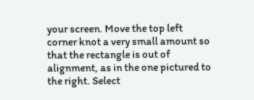your screen. Move the top left corner knot a very small amount so that the rectangle is out of alignment, as in the one pictured to the right. Select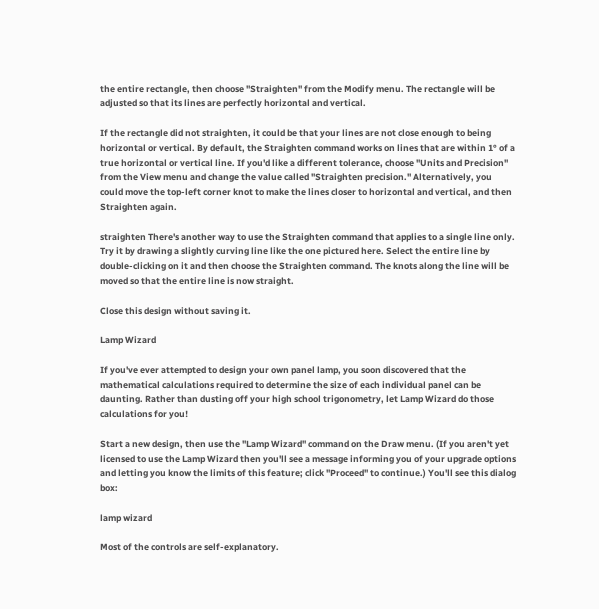the entire rectangle, then choose "Straighten" from the Modify menu. The rectangle will be adjusted so that its lines are perfectly horizontal and vertical.

If the rectangle did not straighten, it could be that your lines are not close enough to being horizontal or vertical. By default, the Straighten command works on lines that are within 1° of a true horizontal or vertical line. If you'd like a different tolerance, choose "Units and Precision" from the View menu and change the value called "Straighten precision." Alternatively, you could move the top-left corner knot to make the lines closer to horizontal and vertical, and then Straighten again.

straighten There's another way to use the Straighten command that applies to a single line only. Try it by drawing a slightly curving line like the one pictured here. Select the entire line by double-clicking on it and then choose the Straighten command. The knots along the line will be moved so that the entire line is now straight.

Close this design without saving it.

Lamp Wizard

If you've ever attempted to design your own panel lamp, you soon discovered that the mathematical calculations required to determine the size of each individual panel can be daunting. Rather than dusting off your high school trigonometry, let Lamp Wizard do those calculations for you!

Start a new design, then use the "Lamp Wizard" command on the Draw menu. (If you aren't yet licensed to use the Lamp Wizard then you'll see a message informing you of your upgrade options and letting you know the limits of this feature; click "Proceed" to continue.) You'll see this dialog box:

lamp wizard

Most of the controls are self-explanatory.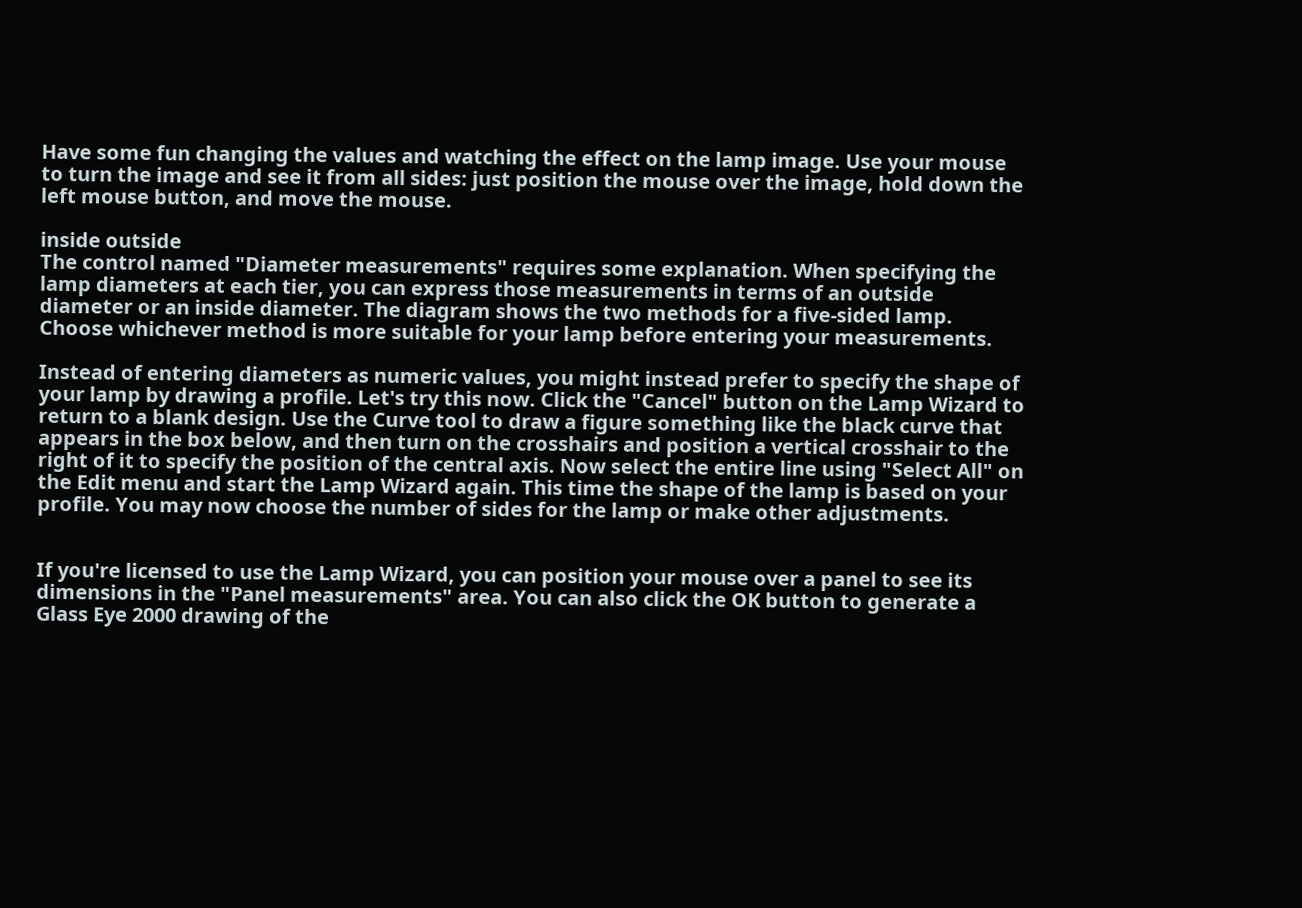Have some fun changing the values and watching the effect on the lamp image. Use your mouse to turn the image and see it from all sides: just position the mouse over the image, hold down the left mouse button, and move the mouse.

inside outside
The control named "Diameter measurements" requires some explanation. When specifying the lamp diameters at each tier, you can express those measurements in terms of an outside diameter or an inside diameter. The diagram shows the two methods for a five-sided lamp. Choose whichever method is more suitable for your lamp before entering your measurements.

Instead of entering diameters as numeric values, you might instead prefer to specify the shape of your lamp by drawing a profile. Let's try this now. Click the "Cancel" button on the Lamp Wizard to return to a blank design. Use the Curve tool to draw a figure something like the black curve that appears in the box below, and then turn on the crosshairs and position a vertical crosshair to the right of it to specify the position of the central axis. Now select the entire line using "Select All" on the Edit menu and start the Lamp Wizard again. This time the shape of the lamp is based on your profile. You may now choose the number of sides for the lamp or make other adjustments.


If you're licensed to use the Lamp Wizard, you can position your mouse over a panel to see its dimensions in the "Panel measurements" area. You can also click the OK button to generate a Glass Eye 2000 drawing of the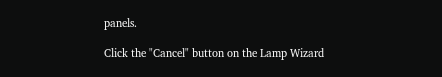panels.

Click the "Cancel" button on the Lamp Wizard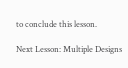to conclude this lesson.

Next Lesson: Multiple Designs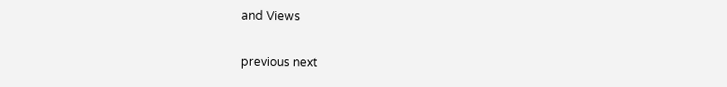and Views

previous next